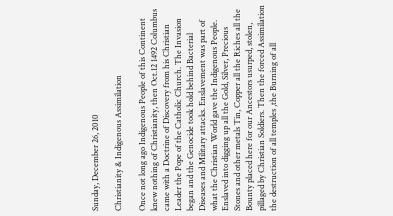Sunday, December 26, 2010

Christianity & Indigenous Assimilation

Once not long ago Indigenous People of this Continent knew nothing of Christianity, then Oct.12 1492 Columbus came with a Doctrine of Discovery from his Christian Leader the Pope of the Catholic Church. The Invasion began and the Genocide took hold behind Bacterial Diseases and Military attacks. Enslavement was part of what the Christian World gave the Indigenous People. Enslaved into digging up all the Gold, Silver, Precious Stones and other metals Tin, Copper all the Riches all the Bounty placed here for our Ancestors usurped, stolen, pillaged by Christian Soldiers. Then the forced Assimilation the destruction of all temples ,the Burning of all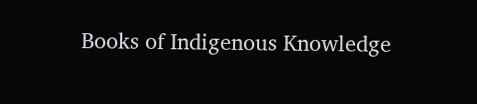Books of Indigenous Knowledge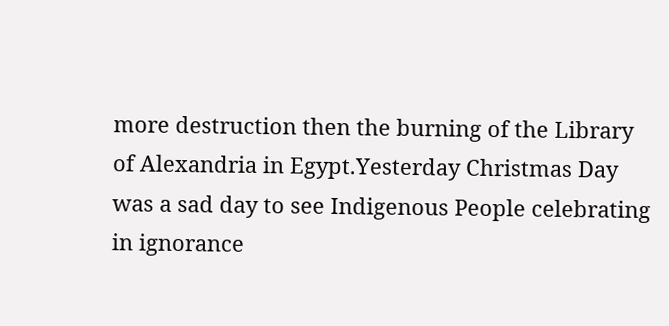more destruction then the burning of the Library of Alexandria in Egypt.Yesterday Christmas Day was a sad day to see Indigenous People celebrating in ignorance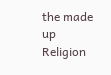the made up Religion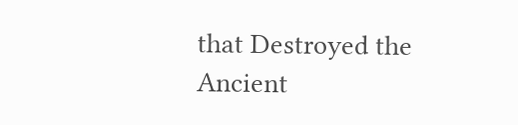that Destroyed the Ancient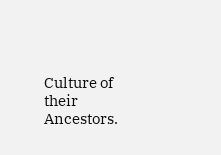Culture of their Ancestors.